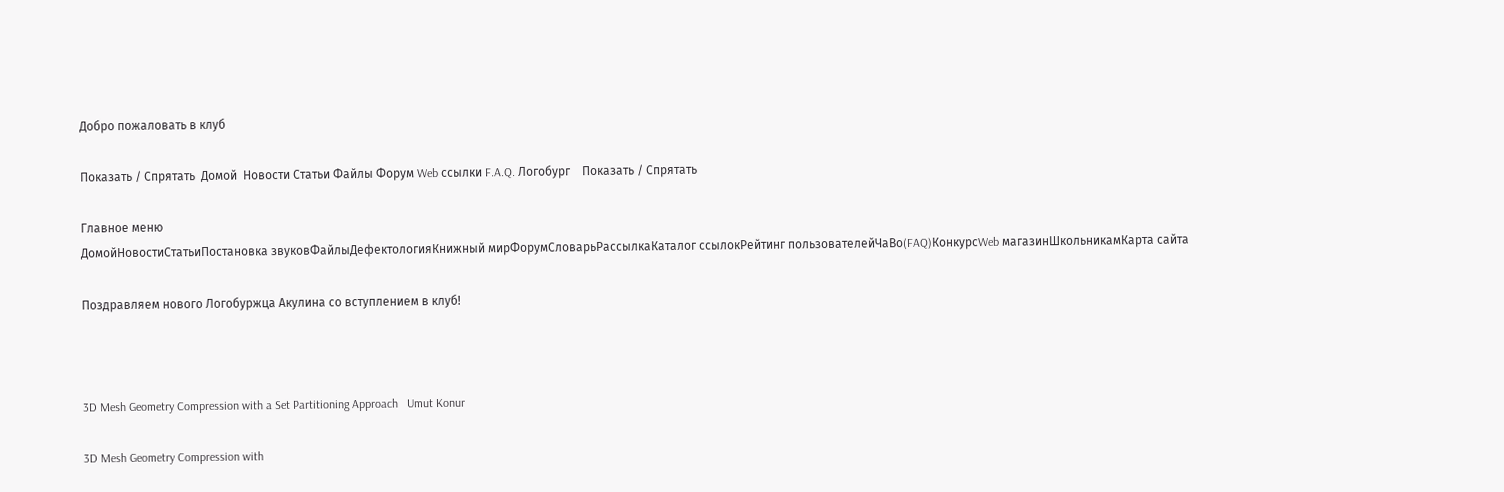Добро пожаловать в клуб

Показать / Спрятать  Домой  Новости Статьи Файлы Форум Web ссылки F.A.Q. Логобург    Показать / Спрятать

Главное меню
ДомойНовостиСтатьиПостановка звуковФайлыДефектологияКнижный мирФорумСловарьРассылкаКаталог ссылокРейтинг пользователейЧаВо(FAQ)КонкурсWeb магазинШкольникамКарта сайта

Поздравляем нового Логобуржца Акулина со вступлением в клуб!



3D Mesh Geometry Compression with a Set Partitioning Approach   Umut Konur

3D Mesh Geometry Compression with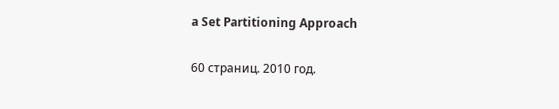a Set Partitioning Approach

60 страниц. 2010 год.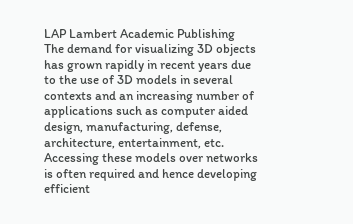LAP Lambert Academic Publishing
The demand for visualizing 3D objects has grown rapidly in recent years due to the use of 3D models in several contexts and an increasing number of applications such as computer aided design, manufacturing, defense, architecture, entertainment, etc. Accessing these models over networks is often required and hence developing efficient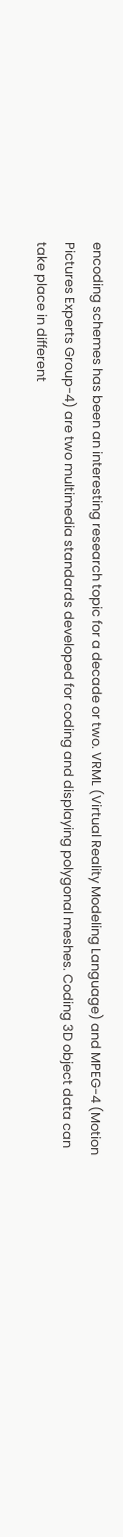encoding schemes has been an interesting research topic for a decade or two. VRML (Virtual Reality Modeling Language) and MPEG-4 (Motion Pictures Experts Group-4) are two multimedia standards developed for coding and displaying polygonal meshes. Coding 3D object data can take place in different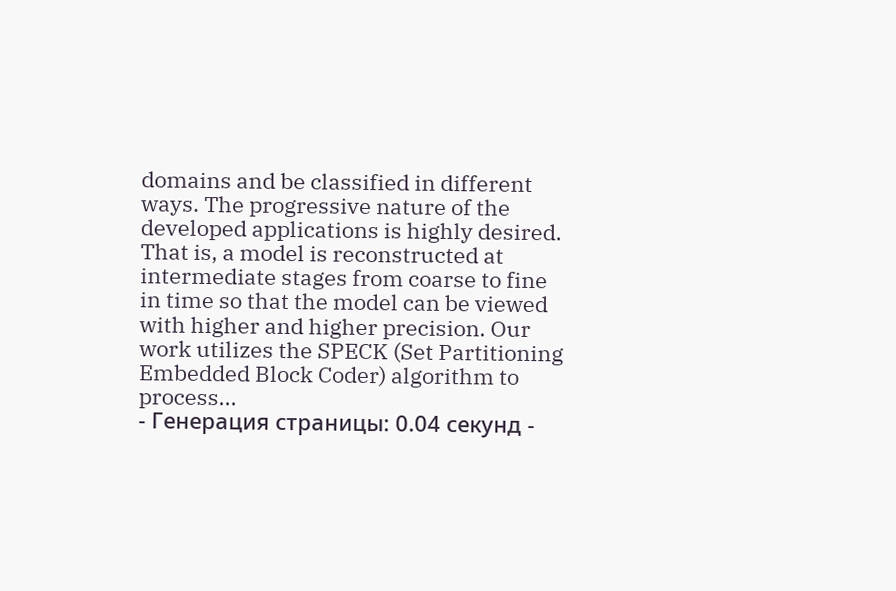domains and be classified in different ways. The progressive nature of the developed applications is highly desired. That is, a model is reconstructed at intermediate stages from coarse to fine in time so that the model can be viewed with higher and higher precision. Our work utilizes the SPECK (Set Partitioning Embedded Block Coder) algorithm to process...
- Генерация страницы: 0.04 секунд -